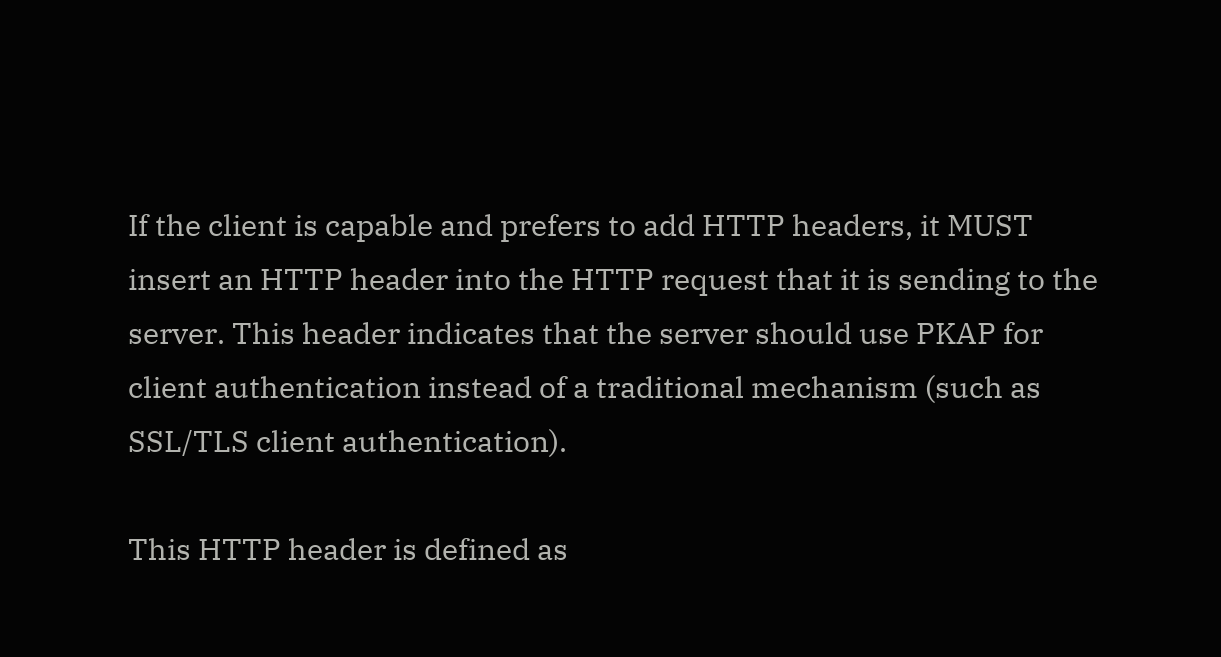If the client is capable and prefers to add HTTP headers, it MUST insert an HTTP header into the HTTP request that it is sending to the server. This header indicates that the server should use PKAP for client authentication instead of a traditional mechanism (such as SSL/TLS client authentication).

This HTTP header is defined as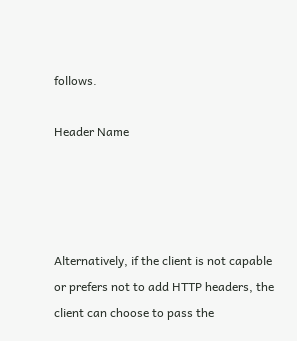follows.

Header Name




Alternatively, if the client is not capable or prefers not to add HTTP headers, the client can choose to pass the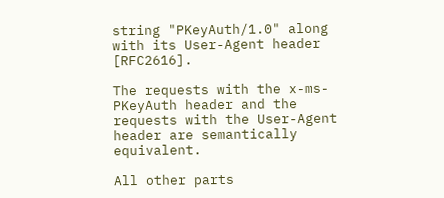string "PKeyAuth/1.0" along with its User-Agent header [RFC2616].

The requests with the x-ms-PKeyAuth header and the requests with the User-Agent header are semantically equivalent.

All other parts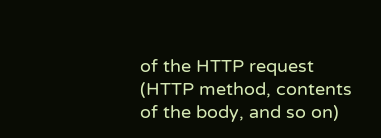of the HTTP request (HTTP method, contents of the body, and so on)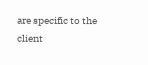are specific to the client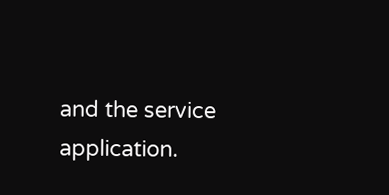and the service application.